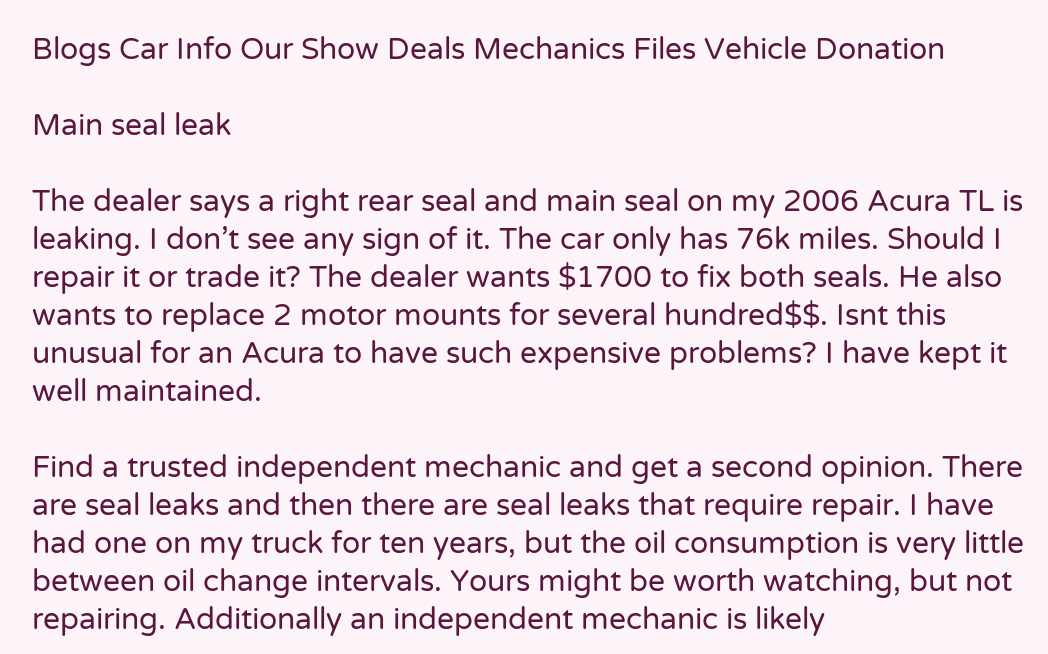Blogs Car Info Our Show Deals Mechanics Files Vehicle Donation

Main seal leak

The dealer says a right rear seal and main seal on my 2006 Acura TL is leaking. I don’t see any sign of it. The car only has 76k miles. Should I repair it or trade it? The dealer wants $1700 to fix both seals. He also wants to replace 2 motor mounts for several hundred$$. Isnt this unusual for an Acura to have such expensive problems? I have kept it well maintained.

Find a trusted independent mechanic and get a second opinion. There are seal leaks and then there are seal leaks that require repair. I have had one on my truck for ten years, but the oil consumption is very little between oil change intervals. Yours might be worth watching, but not repairing. Additionally an independent mechanic is likely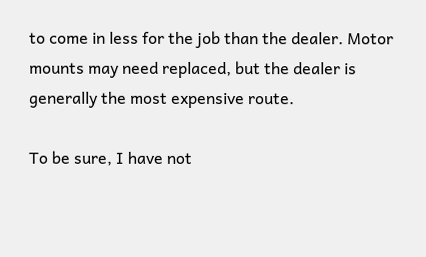to come in less for the job than the dealer. Motor mounts may need replaced, but the dealer is generally the most expensive route.

To be sure, I have not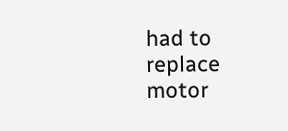had to replace motor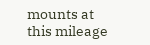mounts at this mileage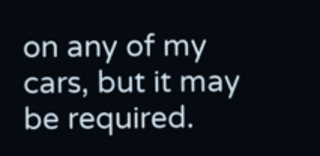on any of my cars, but it may be required.